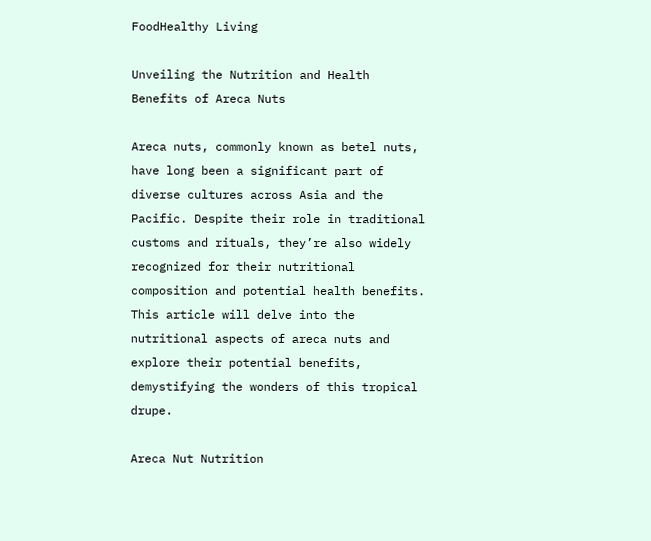FoodHealthy Living

Unveiling the Nutrition and Health Benefits of Areca Nuts

Areca nuts, commonly known as betel nuts, have long been a significant part of diverse cultures across Asia and the Pacific. Despite their role in traditional customs and rituals, they’re also widely recognized for their nutritional composition and potential health benefits. This article will delve into the nutritional aspects of areca nuts and explore their potential benefits, demystifying the wonders of this tropical drupe.

Areca Nut Nutrition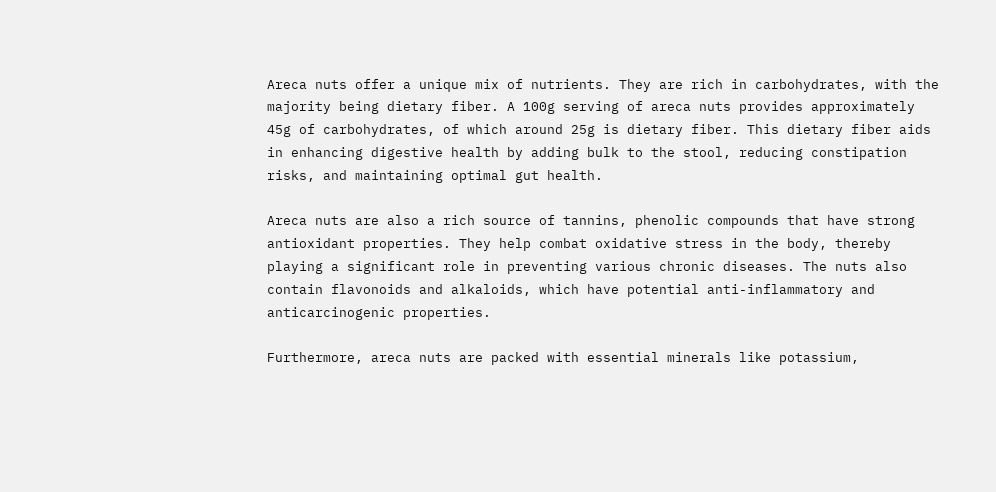Areca nuts offer a unique mix of nutrients. They are rich in carbohydrates, with the majority being dietary fiber. A 100g serving of areca nuts provides approximately 45g of carbohydrates, of which around 25g is dietary fiber. This dietary fiber aids in enhancing digestive health by adding bulk to the stool, reducing constipation risks, and maintaining optimal gut health.

Areca nuts are also a rich source of tannins, phenolic compounds that have strong antioxidant properties. They help combat oxidative stress in the body, thereby playing a significant role in preventing various chronic diseases. The nuts also contain flavonoids and alkaloids, which have potential anti-inflammatory and anticarcinogenic properties.

Furthermore, areca nuts are packed with essential minerals like potassium,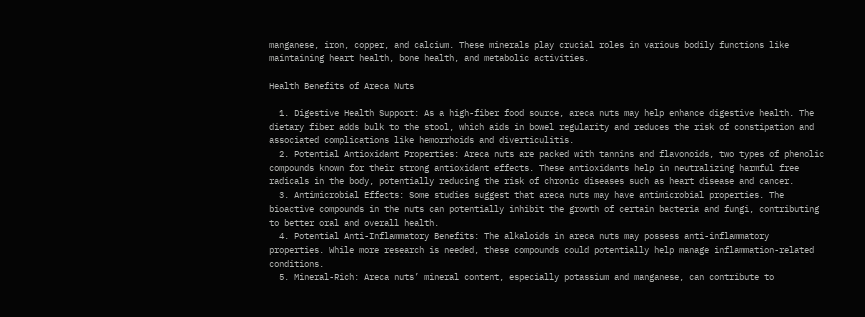manganese, iron, copper, and calcium. These minerals play crucial roles in various bodily functions like maintaining heart health, bone health, and metabolic activities.

Health Benefits of Areca Nuts

  1. Digestive Health Support: As a high-fiber food source, areca nuts may help enhance digestive health. The dietary fiber adds bulk to the stool, which aids in bowel regularity and reduces the risk of constipation and associated complications like hemorrhoids and diverticulitis.
  2. Potential Antioxidant Properties: Areca nuts are packed with tannins and flavonoids, two types of phenolic compounds known for their strong antioxidant effects. These antioxidants help in neutralizing harmful free radicals in the body, potentially reducing the risk of chronic diseases such as heart disease and cancer.
  3. Antimicrobial Effects: Some studies suggest that areca nuts may have antimicrobial properties. The bioactive compounds in the nuts can potentially inhibit the growth of certain bacteria and fungi, contributing to better oral and overall health.
  4. Potential Anti-Inflammatory Benefits: The alkaloids in areca nuts may possess anti-inflammatory properties. While more research is needed, these compounds could potentially help manage inflammation-related conditions.
  5. Mineral-Rich: Areca nuts’ mineral content, especially potassium and manganese, can contribute to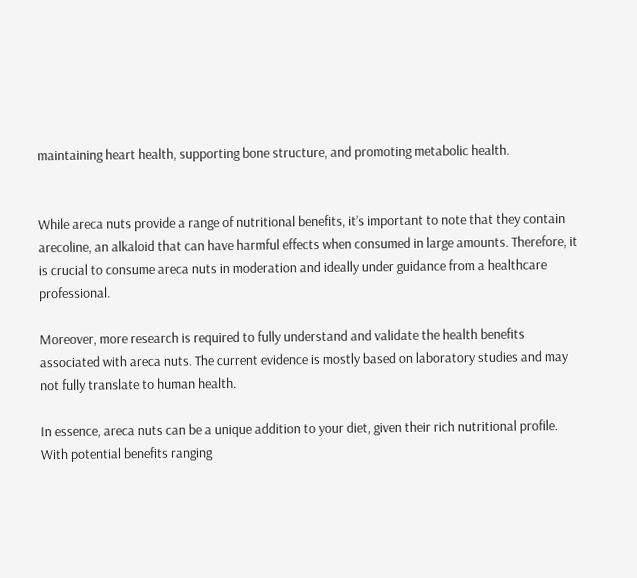maintaining heart health, supporting bone structure, and promoting metabolic health.


While areca nuts provide a range of nutritional benefits, it’s important to note that they contain arecoline, an alkaloid that can have harmful effects when consumed in large amounts. Therefore, it is crucial to consume areca nuts in moderation and ideally under guidance from a healthcare professional.

Moreover, more research is required to fully understand and validate the health benefits associated with areca nuts. The current evidence is mostly based on laboratory studies and may not fully translate to human health.

In essence, areca nuts can be a unique addition to your diet, given their rich nutritional profile. With potential benefits ranging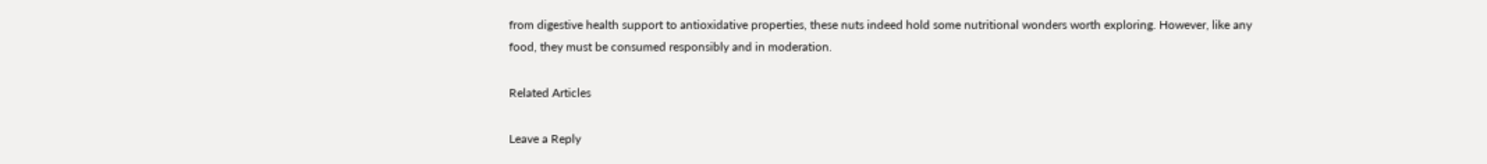from digestive health support to antioxidative properties, these nuts indeed hold some nutritional wonders worth exploring. However, like any food, they must be consumed responsibly and in moderation.

Related Articles

Leave a Reply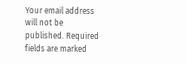Your email address will not be published. Required fields are marked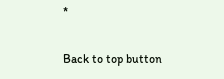*

Back to top button